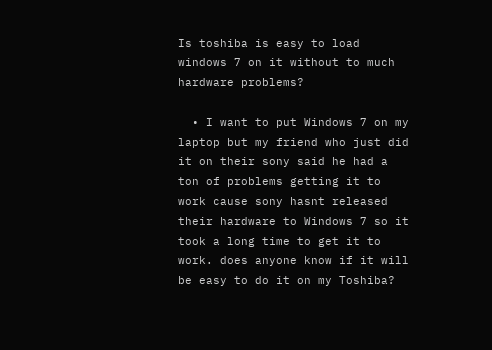Is toshiba is easy to load windows 7 on it without to much hardware problems?

  • I want to put Windows 7 on my laptop but my friend who just did it on their sony said he had a ton of problems getting it to work cause sony hasnt released their hardware to Windows 7 so it took a long time to get it to work. does anyone know if it will be easy to do it on my Toshiba?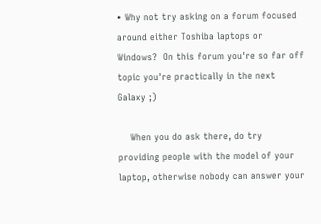• Why not try asking on a forum focused around either Toshiba laptops or Windows?  On this forum you're so far off topic you're practically in the next Galaxy ;)

    When you do ask there, do try providing people with the model of your laptop, otherwise nobody can answer your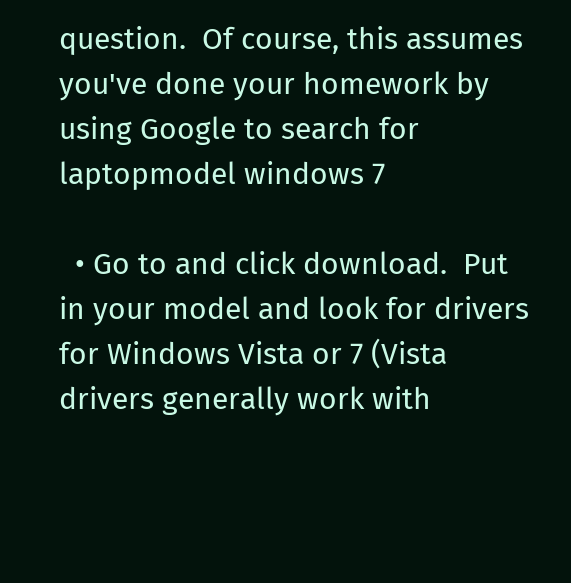question.  Of course, this assumes you've done your homework by using Google to search for laptopmodel windows 7

  • Go to and click download.  Put in your model and look for drivers for Windows Vista or 7 (Vista drivers generally work with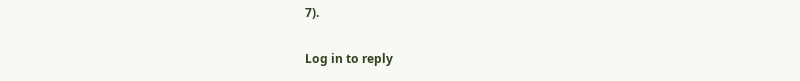7).

Log in to reply